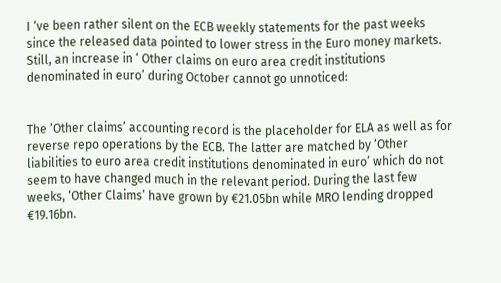I ‘ve been rather silent on the ECB weekly statements for the past weeks since the released data pointed to lower stress in the Euro money markets. Still, an increase in ‘ Other claims on euro area credit institutions denominated in euro’ during October cannot go unnoticed:


The ‘Other claims’ accounting record is the placeholder for ELA as well as for reverse repo operations by the ECB. The latter are matched by ‘Other liabilities to euro area credit institutions denominated in euro’ which do not seem to have changed much in the relevant period. During the last few weeks, ‘Other Claims’ have grown by €21.05bn while MRO lending dropped €19.16bn.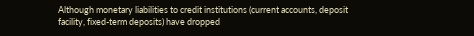Although monetary liabilities to credit institutions (current accounts, deposit facility, fixed-term deposits) have dropped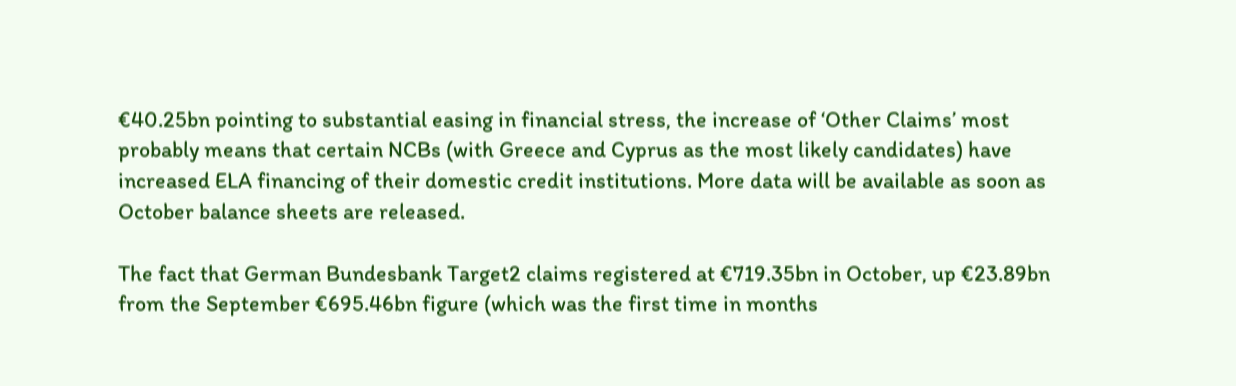€40.25bn pointing to substantial easing in financial stress, the increase of ‘Other Claims’ most probably means that certain NCBs (with Greece and Cyprus as the most likely candidates) have increased ELA financing of their domestic credit institutions. More data will be available as soon as October balance sheets are released.

The fact that German Bundesbank Target2 claims registered at €719.35bn in October, up €23.89bn from the September €695.46bn figure (which was the first time in months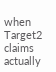when Target2 claims actually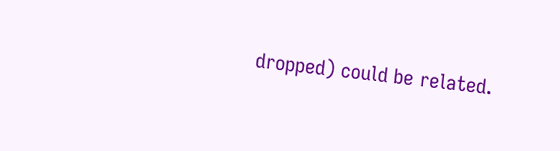dropped) could be related.